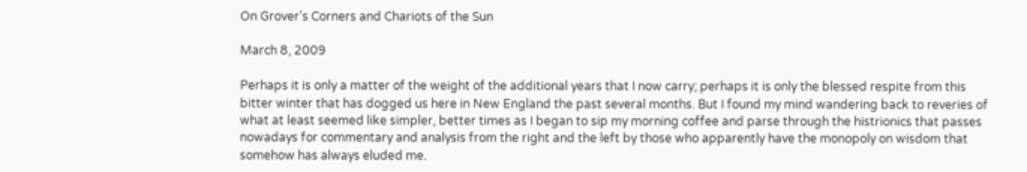On Grover’s Corners and Chariots of the Sun

March 8, 2009

Perhaps it is only a matter of the weight of the additional years that I now carry; perhaps it is only the blessed respite from this bitter winter that has dogged us here in New England the past several months. But I found my mind wandering back to reveries of what at least seemed like simpler, better times as I began to sip my morning coffee and parse through the histrionics that passes nowadays for commentary and analysis from the right and the left by those who apparently have the monopoly on wisdom that somehow has always eluded me.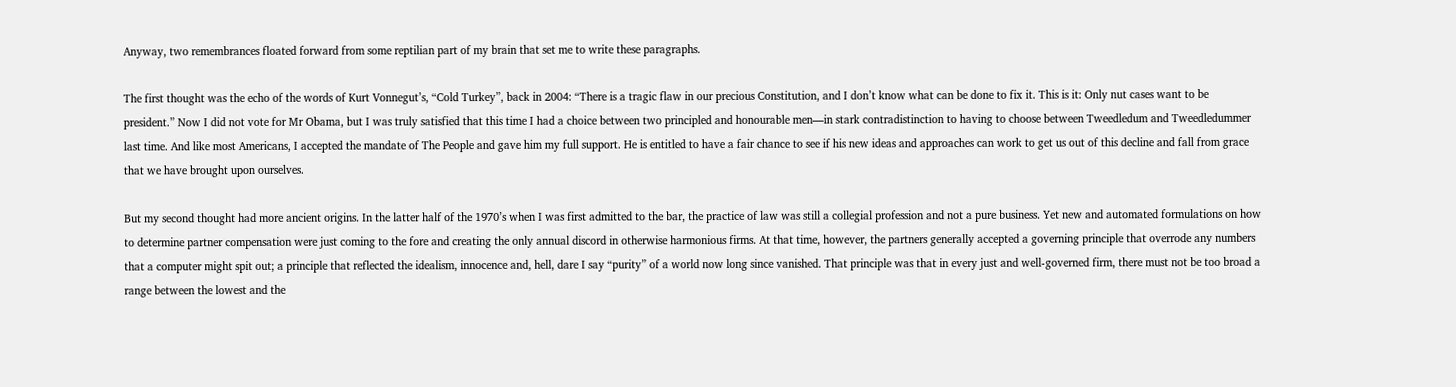Anyway, two remembrances floated forward from some reptilian part of my brain that set me to write these paragraphs.

The first thought was the echo of the words of Kurt Vonnegut’s, “Cold Turkey”, back in 2004: “There is a tragic flaw in our precious Constitution, and I don’t know what can be done to fix it. This is it: Only nut cases want to be president.” Now I did not vote for Mr Obama, but I was truly satisfied that this time I had a choice between two principled and honourable men—in stark contradistinction to having to choose between Tweedledum and Tweedledummer last time. And like most Americans, I accepted the mandate of The People and gave him my full support. He is entitled to have a fair chance to see if his new ideas and approaches can work to get us out of this decline and fall from grace that we have brought upon ourselves.

But my second thought had more ancient origins. In the latter half of the 1970’s when I was first admitted to the bar, the practice of law was still a collegial profession and not a pure business. Yet new and automated formulations on how to determine partner compensation were just coming to the fore and creating the only annual discord in otherwise harmonious firms. At that time, however, the partners generally accepted a governing principle that overrode any numbers that a computer might spit out; a principle that reflected the idealism, innocence and, hell, dare I say “purity” of a world now long since vanished. That principle was that in every just and well-governed firm, there must not be too broad a range between the lowest and the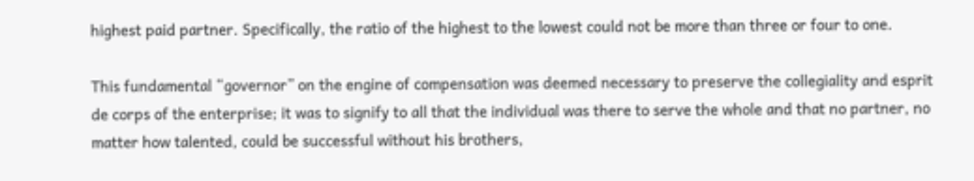highest paid partner. Specifically, the ratio of the highest to the lowest could not be more than three or four to one.

This fundamental “governor” on the engine of compensation was deemed necessary to preserve the collegiality and esprit de corps of the enterprise; it was to signify to all that the individual was there to serve the whole and that no partner, no matter how talented, could be successful without his brothers,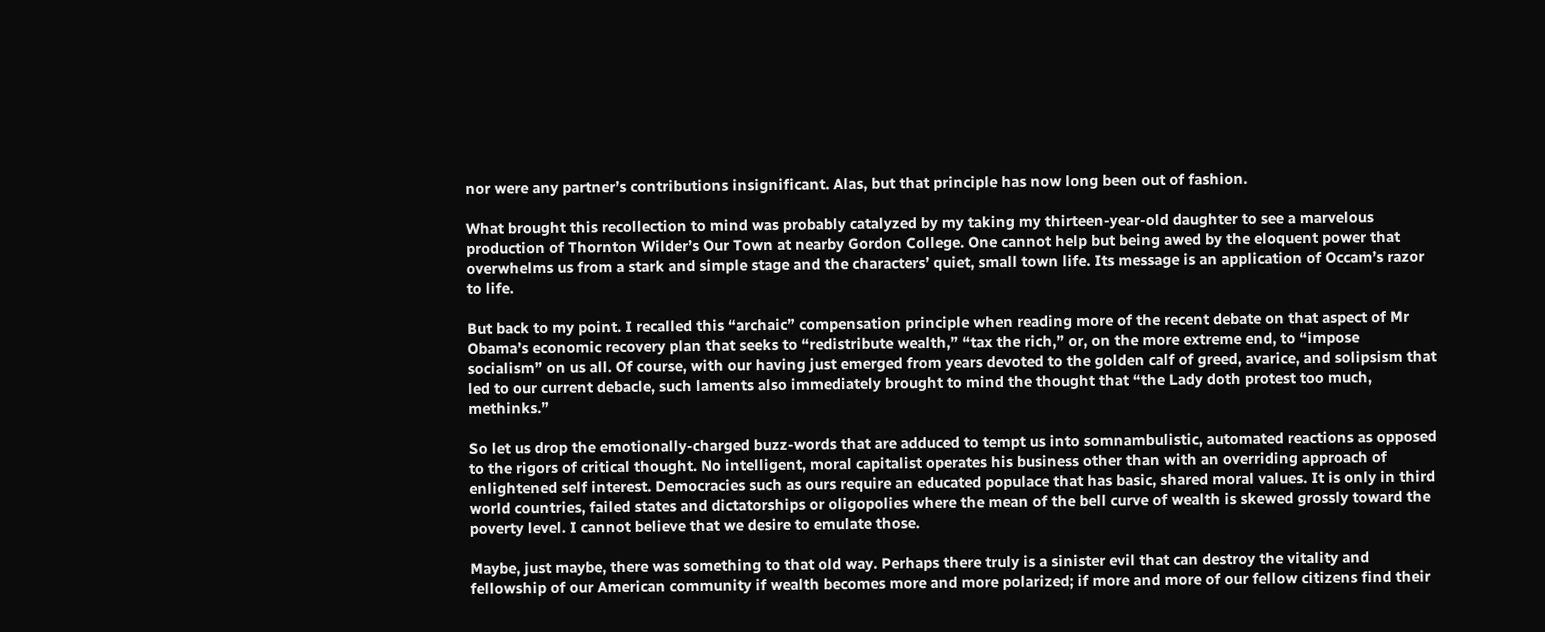nor were any partner’s contributions insignificant. Alas, but that principle has now long been out of fashion.

What brought this recollection to mind was probably catalyzed by my taking my thirteen-year-old daughter to see a marvelous production of Thornton Wilder’s Our Town at nearby Gordon College. One cannot help but being awed by the eloquent power that overwhelms us from a stark and simple stage and the characters’ quiet, small town life. Its message is an application of Occam’s razor to life.

But back to my point. I recalled this “archaic” compensation principle when reading more of the recent debate on that aspect of Mr Obama’s economic recovery plan that seeks to “redistribute wealth,” “tax the rich,” or, on the more extreme end, to “impose socialism” on us all. Of course, with our having just emerged from years devoted to the golden calf of greed, avarice, and solipsism that led to our current debacle, such laments also immediately brought to mind the thought that “the Lady doth protest too much, methinks.”

So let us drop the emotionally-charged buzz-words that are adduced to tempt us into somnambulistic, automated reactions as opposed to the rigors of critical thought. No intelligent, moral capitalist operates his business other than with an overriding approach of enlightened self interest. Democracies such as ours require an educated populace that has basic, shared moral values. It is only in third world countries, failed states and dictatorships or oligopolies where the mean of the bell curve of wealth is skewed grossly toward the poverty level. I cannot believe that we desire to emulate those.

Maybe, just maybe, there was something to that old way. Perhaps there truly is a sinister evil that can destroy the vitality and fellowship of our American community if wealth becomes more and more polarized; if more and more of our fellow citizens find their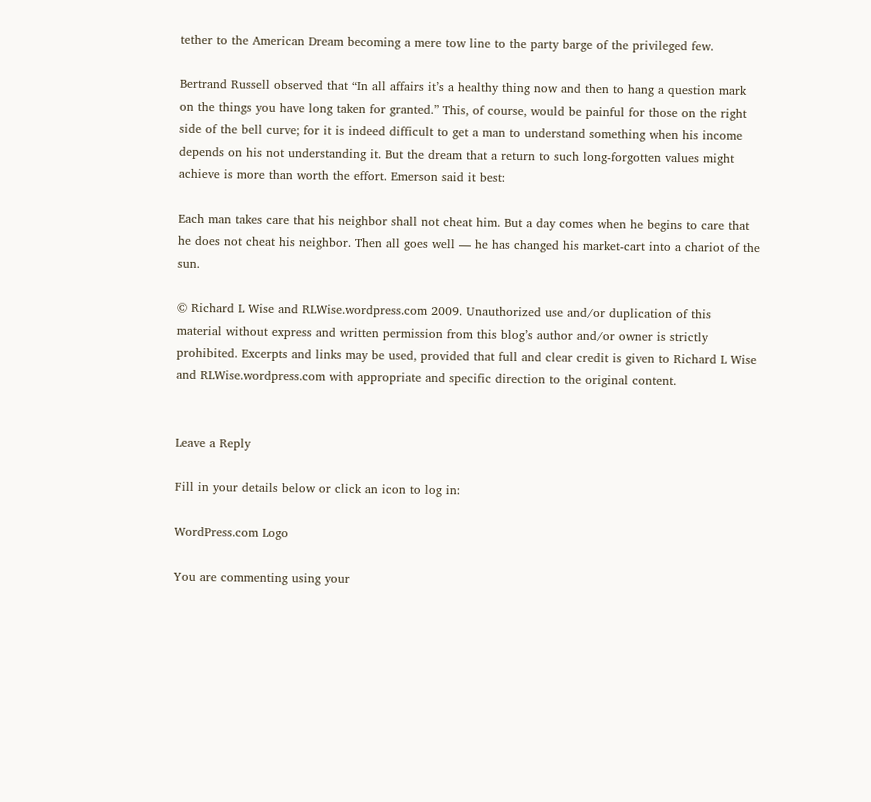tether to the American Dream becoming a mere tow line to the party barge of the privileged few.

Bertrand Russell observed that “In all affairs it’s a healthy thing now and then to hang a question mark on the things you have long taken for granted.” This, of course, would be painful for those on the right side of the bell curve; for it is indeed difficult to get a man to understand something when his income depends on his not understanding it. But the dream that a return to such long-forgotten values might achieve is more than worth the effort. Emerson said it best:

Each man takes care that his neighbor shall not cheat him. But a day comes when he begins to care that he does not cheat his neighbor. Then all goes well — he has changed his market-cart into a chariot of the sun.

© Richard L Wise and RLWise.wordpress.com 2009. Unauthorized use and/or duplication of this material without express and written permission from this blog’s author and/or owner is strictly prohibited. Excerpts and links may be used, provided that full and clear credit is given to Richard L Wise and RLWise.wordpress.com with appropriate and specific direction to the original content.


Leave a Reply

Fill in your details below or click an icon to log in:

WordPress.com Logo

You are commenting using your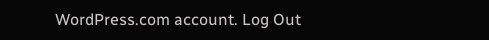WordPress.com account. Log Out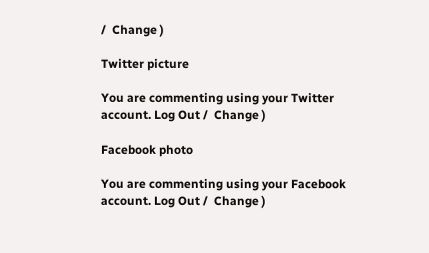/  Change )

Twitter picture

You are commenting using your Twitter account. Log Out /  Change )

Facebook photo

You are commenting using your Facebook account. Log Out /  Change )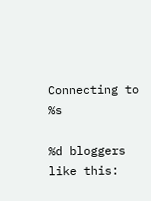Connecting to %s

%d bloggers like this: